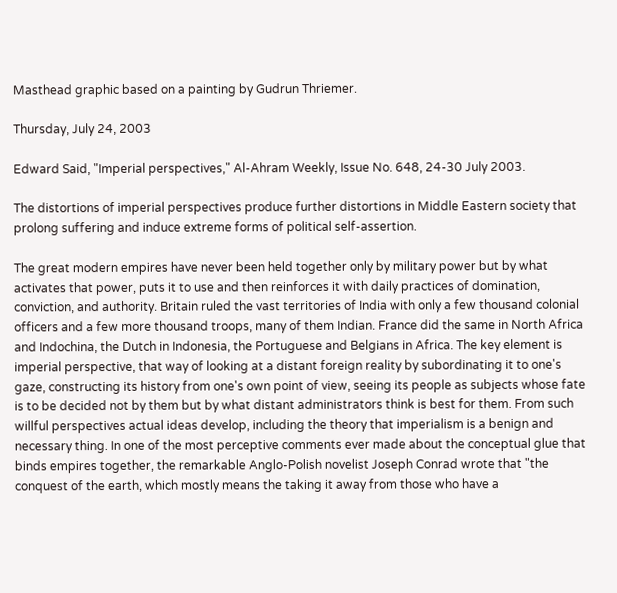Masthead graphic based on a painting by Gudrun Thriemer.

Thursday, July 24, 2003

Edward Said, "Imperial perspectives," Al-Ahram Weekly, Issue No. 648, 24-30 July 2003.

The distortions of imperial perspectives produce further distortions in Middle Eastern society that prolong suffering and induce extreme forms of political self-assertion.

The great modern empires have never been held together only by military power but by what activates that power, puts it to use and then reinforces it with daily practices of domination, conviction, and authority. Britain ruled the vast territories of India with only a few thousand colonial officers and a few more thousand troops, many of them Indian. France did the same in North Africa and Indochina, the Dutch in Indonesia, the Portuguese and Belgians in Africa. The key element is imperial perspective, that way of looking at a distant foreign reality by subordinating it to one's gaze, constructing its history from one's own point of view, seeing its people as subjects whose fate is to be decided not by them but by what distant administrators think is best for them. From such willful perspectives actual ideas develop, including the theory that imperialism is a benign and necessary thing. In one of the most perceptive comments ever made about the conceptual glue that binds empires together, the remarkable Anglo-Polish novelist Joseph Conrad wrote that "the conquest of the earth, which mostly means the taking it away from those who have a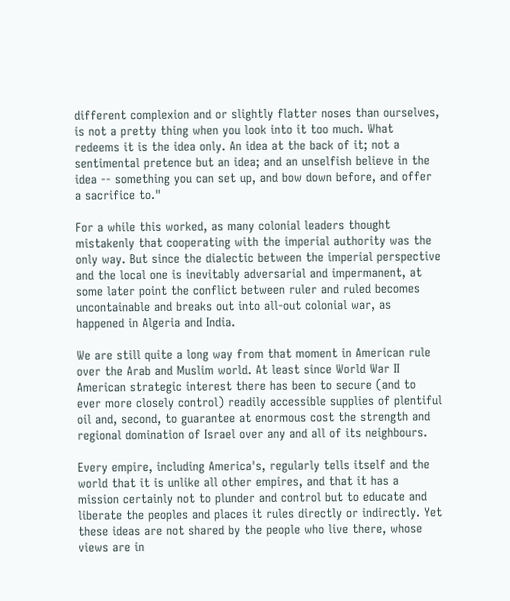different complexion and or slightly flatter noses than ourselves, is not a pretty thing when you look into it too much. What redeems it is the idea only. An idea at the back of it; not a sentimental pretence but an idea; and an unselfish believe in the idea -- something you can set up, and bow down before, and offer a sacrifice to."

For a while this worked, as many colonial leaders thought mistakenly that cooperating with the imperial authority was the only way. But since the dialectic between the imperial perspective and the local one is inevitably adversarial and impermanent, at some later point the conflict between ruler and ruled becomes uncontainable and breaks out into all-out colonial war, as happened in Algeria and India.

We are still quite a long way from that moment in American rule over the Arab and Muslim world. At least since World War II American strategic interest there has been to secure (and to ever more closely control) readily accessible supplies of plentiful oil and, second, to guarantee at enormous cost the strength and regional domination of Israel over any and all of its neighbours.

Every empire, including America's, regularly tells itself and the world that it is unlike all other empires, and that it has a mission certainly not to plunder and control but to educate and liberate the peoples and places it rules directly or indirectly. Yet these ideas are not shared by the people who live there, whose views are in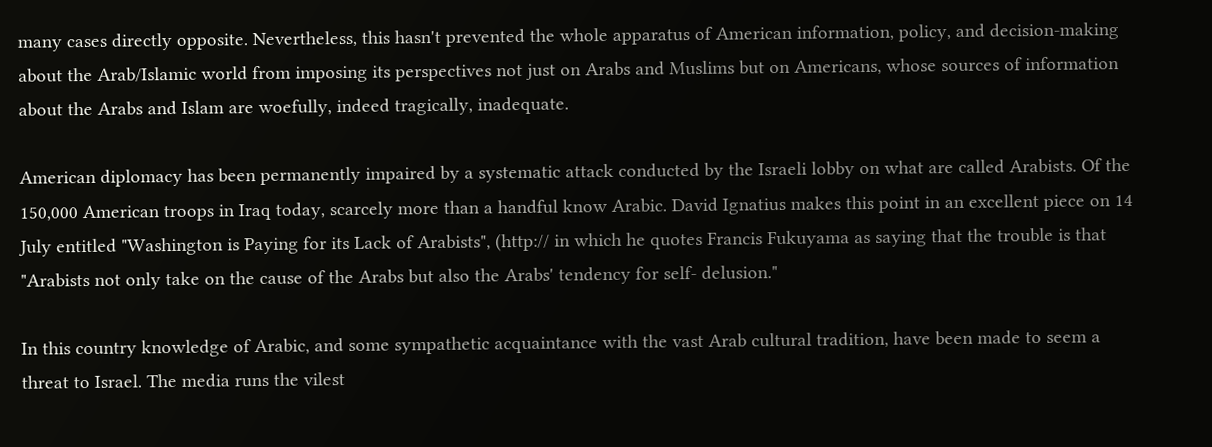many cases directly opposite. Nevertheless, this hasn't prevented the whole apparatus of American information, policy, and decision-making about the Arab/Islamic world from imposing its perspectives not just on Arabs and Muslims but on Americans, whose sources of information about the Arabs and Islam are woefully, indeed tragically, inadequate.

American diplomacy has been permanently impaired by a systematic attack conducted by the Israeli lobby on what are called Arabists. Of the 150,000 American troops in Iraq today, scarcely more than a handful know Arabic. David Ignatius makes this point in an excellent piece on 14 July entitled "Washington is Paying for its Lack of Arabists", (http:// in which he quotes Francis Fukuyama as saying that the trouble is that "Arabists not only take on the cause of the Arabs but also the Arabs' tendency for self- delusion."

In this country knowledge of Arabic, and some sympathetic acquaintance with the vast Arab cultural tradition, have been made to seem a threat to Israel. The media runs the vilest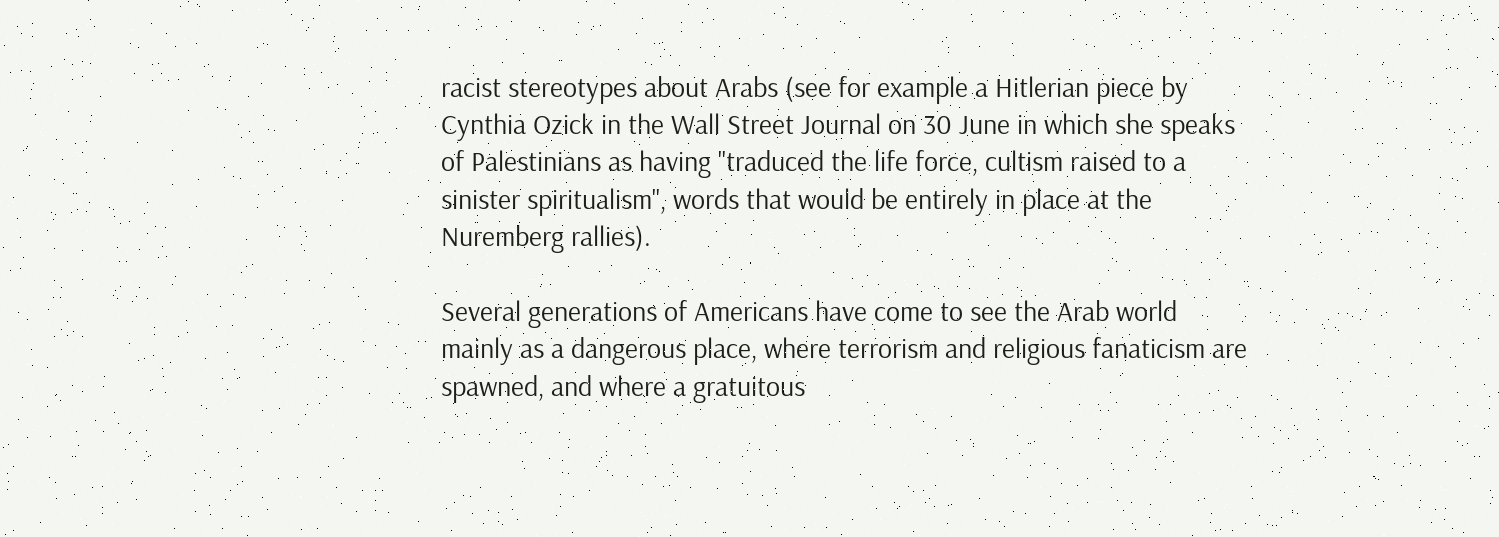racist stereotypes about Arabs (see for example a Hitlerian piece by Cynthia Ozick in the Wall Street Journal on 30 June in which she speaks of Palestinians as having "traduced the life force, cultism raised to a sinister spiritualism", words that would be entirely in place at the Nuremberg rallies).

Several generations of Americans have come to see the Arab world mainly as a dangerous place, where terrorism and religious fanaticism are spawned, and where a gratuitous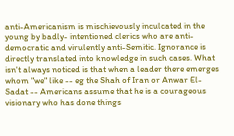anti-Americanism is mischievously inculcated in the young by badly- intentioned clerics who are anti-democratic and virulently anti-Semitic. Ignorance is directly translated into knowledge in such cases. What isn't always noticed is that when a leader there emerges whom "we" like -- eg the Shah of Iran or Anwar El-Sadat -- Americans assume that he is a courageous visionary who has done things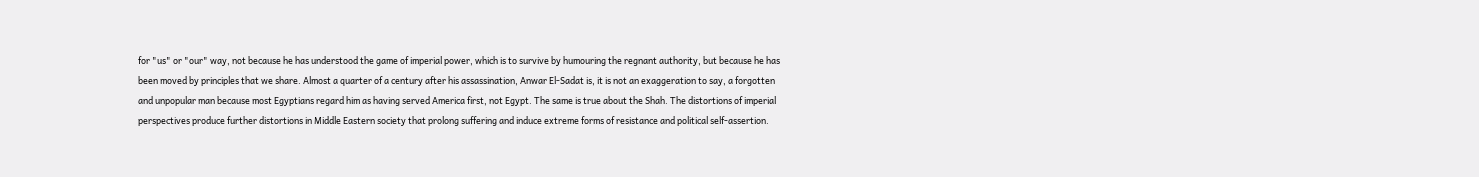for "us" or "our" way, not because he has understood the game of imperial power, which is to survive by humouring the regnant authority, but because he has been moved by principles that we share. Almost a quarter of a century after his assassination, Anwar El-Sadat is, it is not an exaggeration to say, a forgotten and unpopular man because most Egyptians regard him as having served America first, not Egypt. The same is true about the Shah. The distortions of imperial perspectives produce further distortions in Middle Eastern society that prolong suffering and induce extreme forms of resistance and political self-assertion.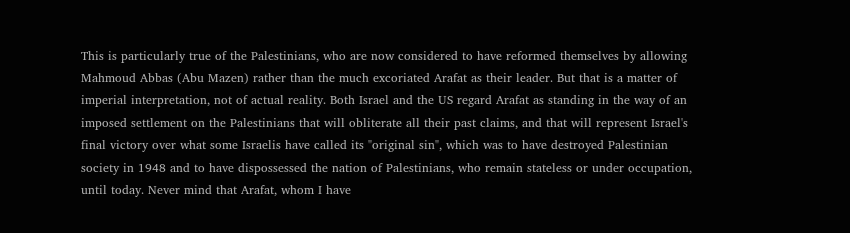This is particularly true of the Palestinians, who are now considered to have reformed themselves by allowing Mahmoud Abbas (Abu Mazen) rather than the much excoriated Arafat as their leader. But that is a matter of imperial interpretation, not of actual reality. Both Israel and the US regard Arafat as standing in the way of an imposed settlement on the Palestinians that will obliterate all their past claims, and that will represent Israel's final victory over what some Israelis have called its "original sin", which was to have destroyed Palestinian society in 1948 and to have dispossessed the nation of Palestinians, who remain stateless or under occupation, until today. Never mind that Arafat, whom I have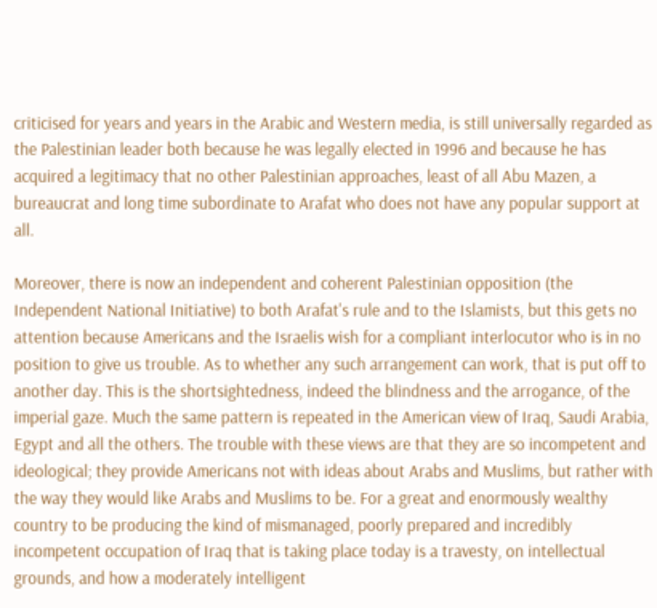criticised for years and years in the Arabic and Western media, is still universally regarded as the Palestinian leader both because he was legally elected in 1996 and because he has acquired a legitimacy that no other Palestinian approaches, least of all Abu Mazen, a bureaucrat and long time subordinate to Arafat who does not have any popular support at all.

Moreover, there is now an independent and coherent Palestinian opposition (the Independent National Initiative) to both Arafat's rule and to the Islamists, but this gets no attention because Americans and the Israelis wish for a compliant interlocutor who is in no position to give us trouble. As to whether any such arrangement can work, that is put off to another day. This is the shortsightedness, indeed the blindness and the arrogance, of the imperial gaze. Much the same pattern is repeated in the American view of Iraq, Saudi Arabia, Egypt and all the others. The trouble with these views are that they are so incompetent and ideological; they provide Americans not with ideas about Arabs and Muslims, but rather with the way they would like Arabs and Muslims to be. For a great and enormously wealthy country to be producing the kind of mismanaged, poorly prepared and incredibly incompetent occupation of Iraq that is taking place today is a travesty, on intellectual grounds, and how a moderately intelligent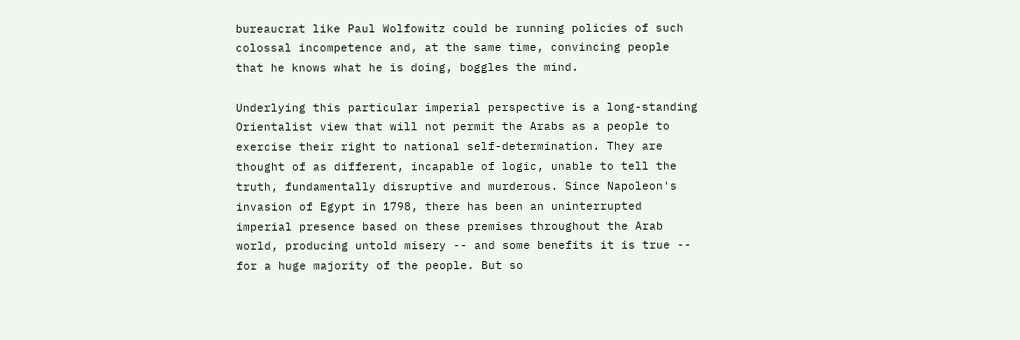bureaucrat like Paul Wolfowitz could be running policies of such colossal incompetence and, at the same time, convincing people that he knows what he is doing, boggles the mind.

Underlying this particular imperial perspective is a long-standing Orientalist view that will not permit the Arabs as a people to exercise their right to national self-determination. They are thought of as different, incapable of logic, unable to tell the truth, fundamentally disruptive and murderous. Since Napoleon's invasion of Egypt in 1798, there has been an uninterrupted imperial presence based on these premises throughout the Arab world, producing untold misery -- and some benefits it is true -- for a huge majority of the people. But so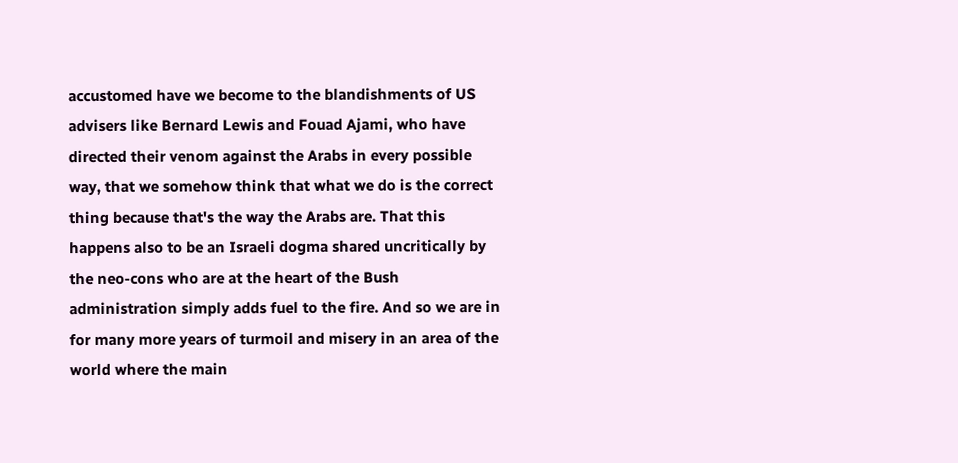accustomed have we become to the blandishments of US advisers like Bernard Lewis and Fouad Ajami, who have directed their venom against the Arabs in every possible way, that we somehow think that what we do is the correct thing because that's the way the Arabs are. That this happens also to be an Israeli dogma shared uncritically by the neo-cons who are at the heart of the Bush administration simply adds fuel to the fire. And so we are in for many more years of turmoil and misery in an area of the world where the main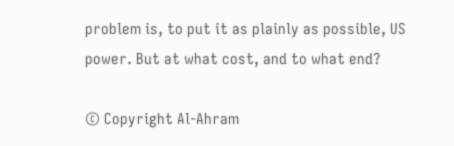problem is, to put it as plainly as possible, US power. But at what cost, and to what end?

© Copyright Al-Ahram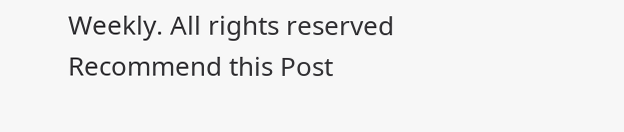Weekly. All rights reserved
Recommend this Post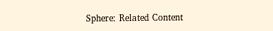Sphere: Related Content